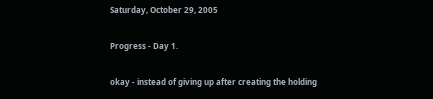Saturday, October 29, 2005

Progress - Day 1.

okay - instead of giving up after creating the holding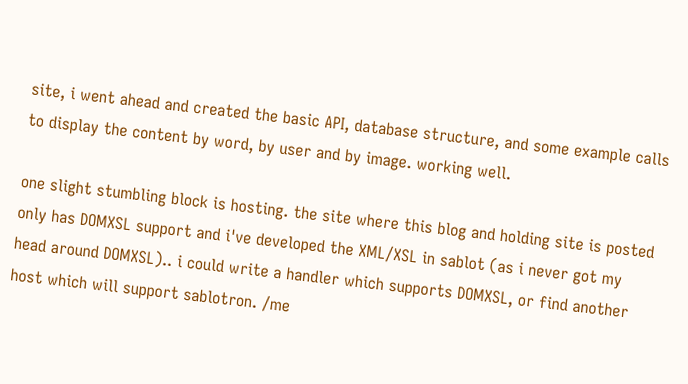site, i went ahead and created the basic API, database structure, and some example calls to display the content by word, by user and by image. working well.

one slight stumbling block is hosting. the site where this blog and holding site is posted only has DOMXSL support and i've developed the XML/XSL in sablot (as i never got my head around DOMXSL).. i could write a handler which supports DOMXSL, or find another host which will support sablotron. /me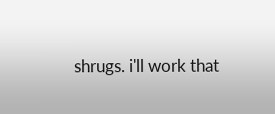shrugs. i'll work that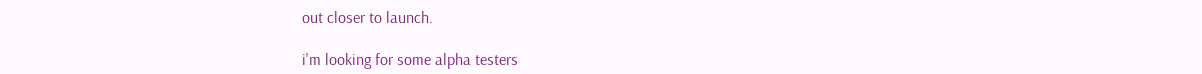out closer to launch.

i'm looking for some alpha testers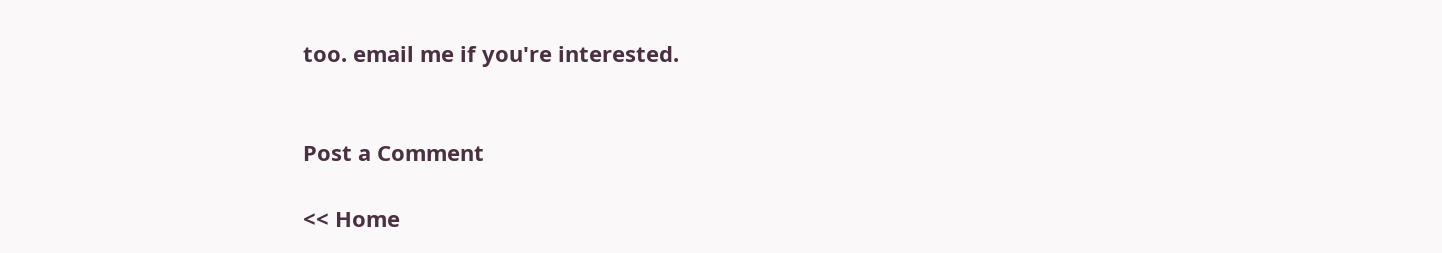too. email me if you're interested.


Post a Comment

<< Home